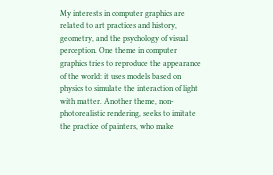My interests in computer graphics are related to art practices and history, geometry, and the psychology of visual perception. One theme in computer graphics tries to reproduce the appearance of the world: it uses models based on physics to simulate the interaction of light with matter. Another theme, non-photorealistic rendering, seeks to imitate the practice of painters, who make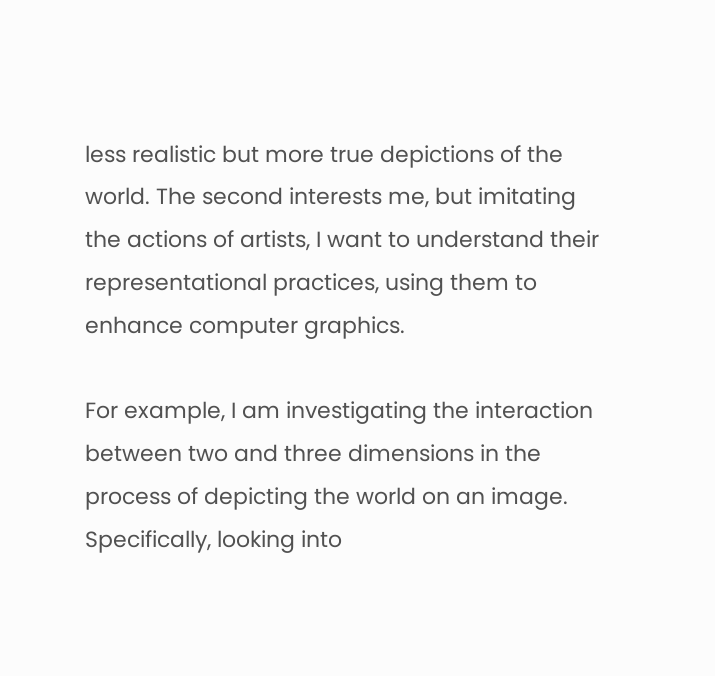less realistic but more true depictions of the world. The second interests me, but imitating the actions of artists, I want to understand their representational practices, using them to enhance computer graphics.

For example, I am investigating the interaction between two and three dimensions in the process of depicting the world on an image. Specifically, looking into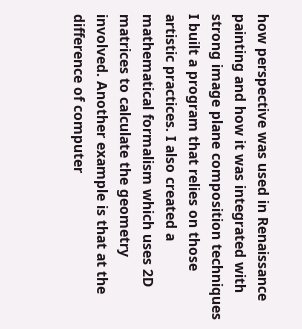how perspective was used in Renaissance painting and how it was integrated with strong image plane composition techniques I built a program that relies on those artistic practices. I also created a mathematical formalism which uses 2D matrices to calculate the geometry involved. Another example is that at the difference of computer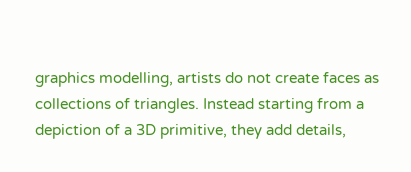graphics modelling, artists do not create faces as collections of triangles. Instead starting from a depiction of a 3D primitive, they add details,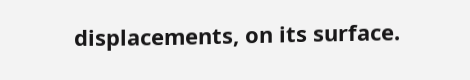displacements, on its surface.